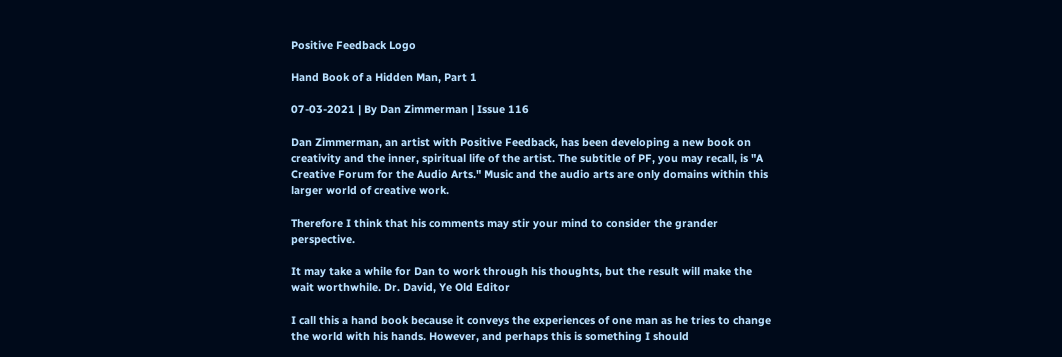Positive Feedback Logo

Hand Book of a Hidden Man, Part 1

07-03-2021 | By Dan Zimmerman | Issue 116

Dan Zimmerman, an artist with Positive Feedback, has been developing a new book on creativity and the inner, spiritual life of the artist. The subtitle of PF, you may recall, is "A Creative Forum for the Audio Arts." Music and the audio arts are only domains within this larger world of creative work.

Therefore I think that his comments may stir your mind to consider the grander perspective.

It may take a while for Dan to work through his thoughts, but the result will make the wait worthwhile. Dr. David, Ye Old Editor

I call this a hand book because it conveys the experiences of one man as he tries to change the world with his hands. However, and perhaps this is something I should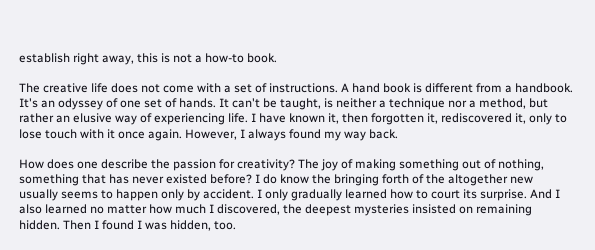establish right away, this is not a how-to book.

The creative life does not come with a set of instructions. A hand book is different from a handbook. It's an odyssey of one set of hands. It can't be taught, is neither a technique nor a method, but rather an elusive way of experiencing life. I have known it, then forgotten it, rediscovered it, only to lose touch with it once again. However, I always found my way back.

How does one describe the passion for creativity? The joy of making something out of nothing, something that has never existed before? I do know the bringing forth of the altogether new usually seems to happen only by accident. I only gradually learned how to court its surprise. And I also learned no matter how much I discovered, the deepest mysteries insisted on remaining hidden. Then I found I was hidden, too.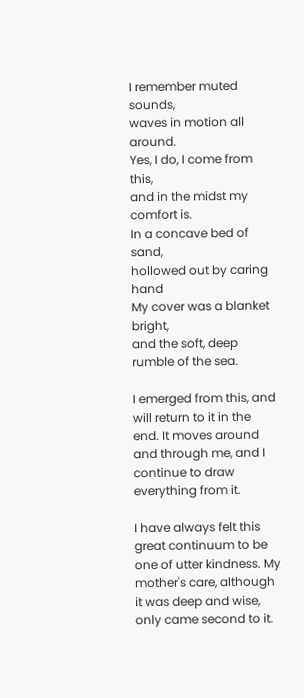I remember muted sounds,
waves in motion all around.
Yes, I do, I come from this,
and in the midst my comfort is.
In a concave bed of sand,
hollowed out by caring hand
My cover was a blanket bright,
and the soft, deep rumble of the sea.

I emerged from this, and will return to it in the end. It moves around and through me, and I continue to draw everything from it.

I have always felt this great continuum to be one of utter kindness. My mother's care, although it was deep and wise, only came second to it.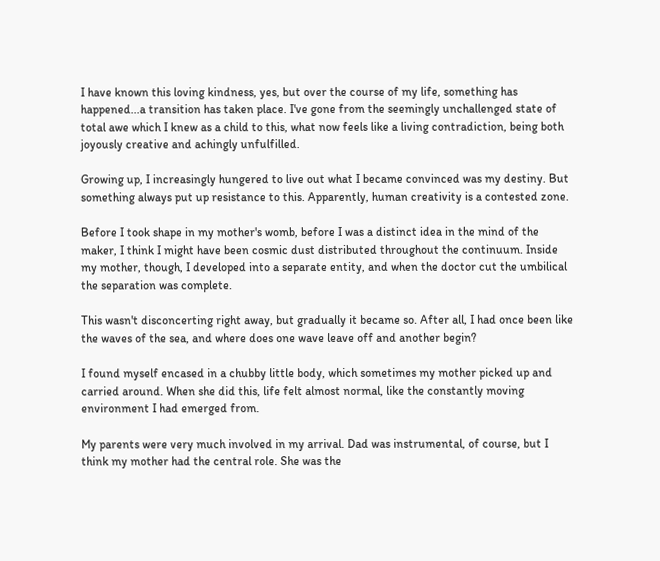I have known this loving kindness, yes, but over the course of my life, something has happened...a transition has taken place. I've gone from the seemingly unchallenged state of total awe which I knew as a child to this, what now feels like a living contradiction, being both joyously creative and achingly unfulfilled.

Growing up, I increasingly hungered to live out what I became convinced was my destiny. But something always put up resistance to this. Apparently, human creativity is a contested zone.

Before I took shape in my mother's womb, before I was a distinct idea in the mind of the maker, I think I might have been cosmic dust distributed throughout the continuum. Inside my mother, though, I developed into a separate entity, and when the doctor cut the umbilical the separation was complete.

This wasn't disconcerting right away, but gradually it became so. After all, I had once been like the waves of the sea, and where does one wave leave off and another begin?

I found myself encased in a chubby little body, which sometimes my mother picked up and carried around. When she did this, life felt almost normal, like the constantly moving environment I had emerged from.

My parents were very much involved in my arrival. Dad was instrumental, of course, but I think my mother had the central role. She was the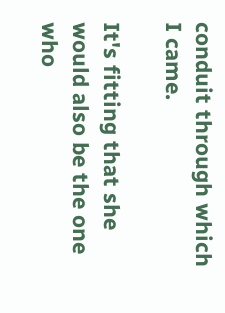conduit through which I came.

It's fitting that she would also be the one who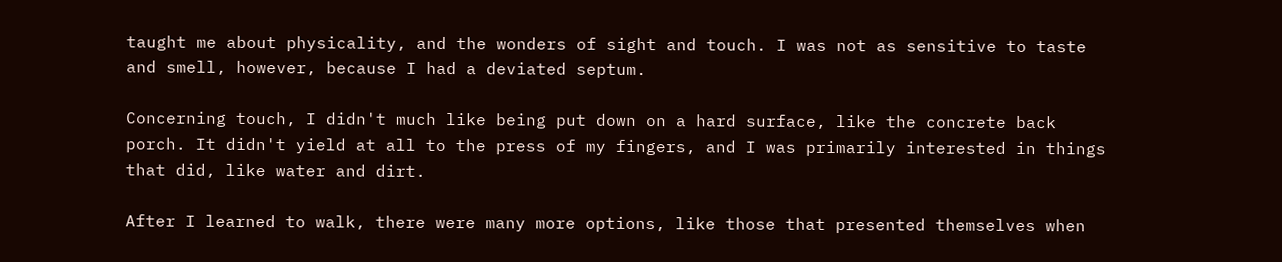taught me about physicality, and the wonders of sight and touch. I was not as sensitive to taste and smell, however, because I had a deviated septum.

Concerning touch, I didn't much like being put down on a hard surface, like the concrete back porch. It didn't yield at all to the press of my fingers, and I was primarily interested in things that did, like water and dirt.

After I learned to walk, there were many more options, like those that presented themselves when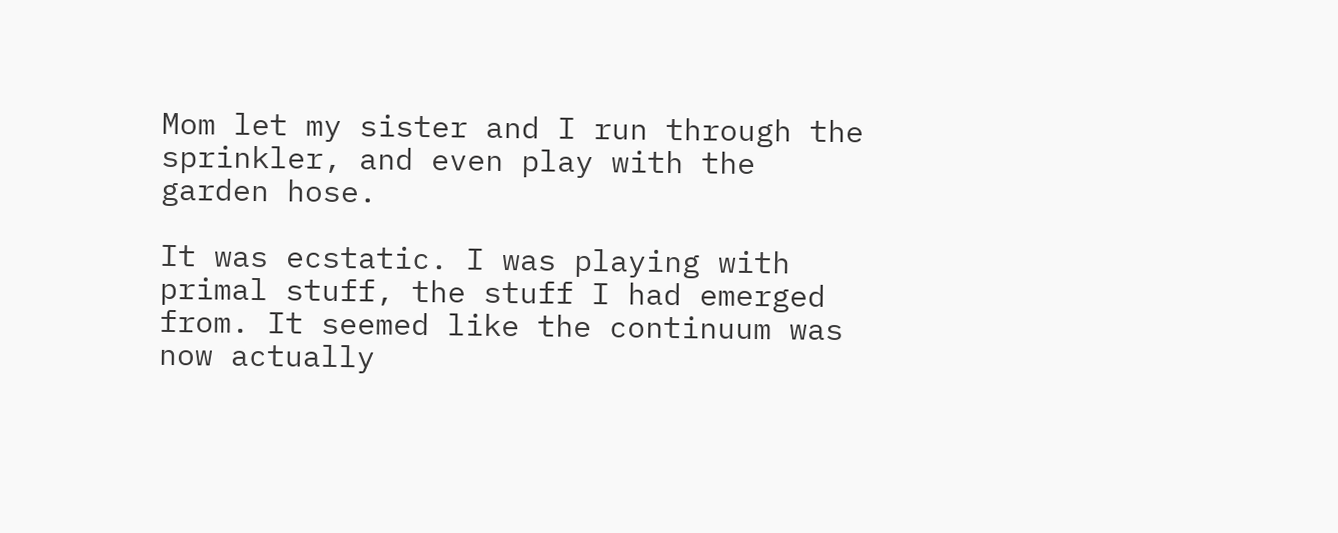Mom let my sister and I run through the sprinkler, and even play with the garden hose.

It was ecstatic. I was playing with primal stuff, the stuff I had emerged from. It seemed like the continuum was now actually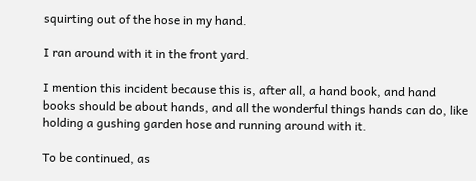squirting out of the hose in my hand.

I ran around with it in the front yard.

I mention this incident because this is, after all, a hand book, and hand books should be about hands, and all the wonderful things hands can do, like holding a gushing garden hose and running around with it.

To be continued, as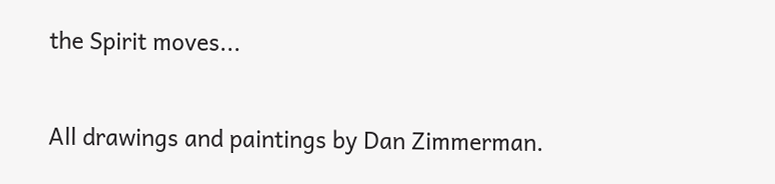the Spirit moves...

All drawings and paintings by Dan Zimmerman.